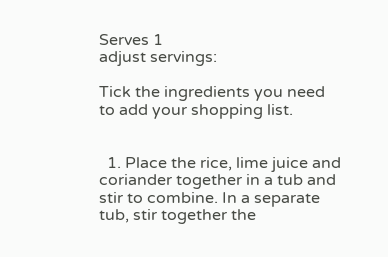Serves 1
adjust servings:

Tick the ingredients you need to add your shopping list.


  1. Place the rice, lime juice and coriander together in a tub and stir to combine. In a separate tub, stir together the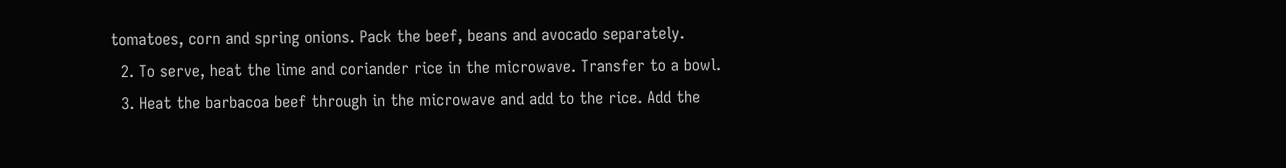tomatoes, corn and spring onions. Pack the beef, beans and avocado separately.
  2. To serve, heat the lime and coriander rice in the microwave. Transfer to a bowl.
  3. Heat the barbacoa beef through in the microwave and add to the rice. Add the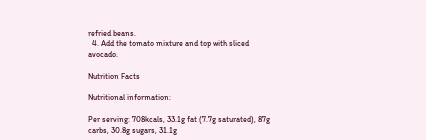refried beans.
  4. Add the tomato mixture and top with sliced avocado.

Nutrition Facts

Nutritional information:

Per serving: 708kcals, 33.1g fat (7.7g saturated), 87g carbs, 30.8g sugars, 31.1g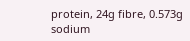protein, 24g fibre, 0.573g sodium